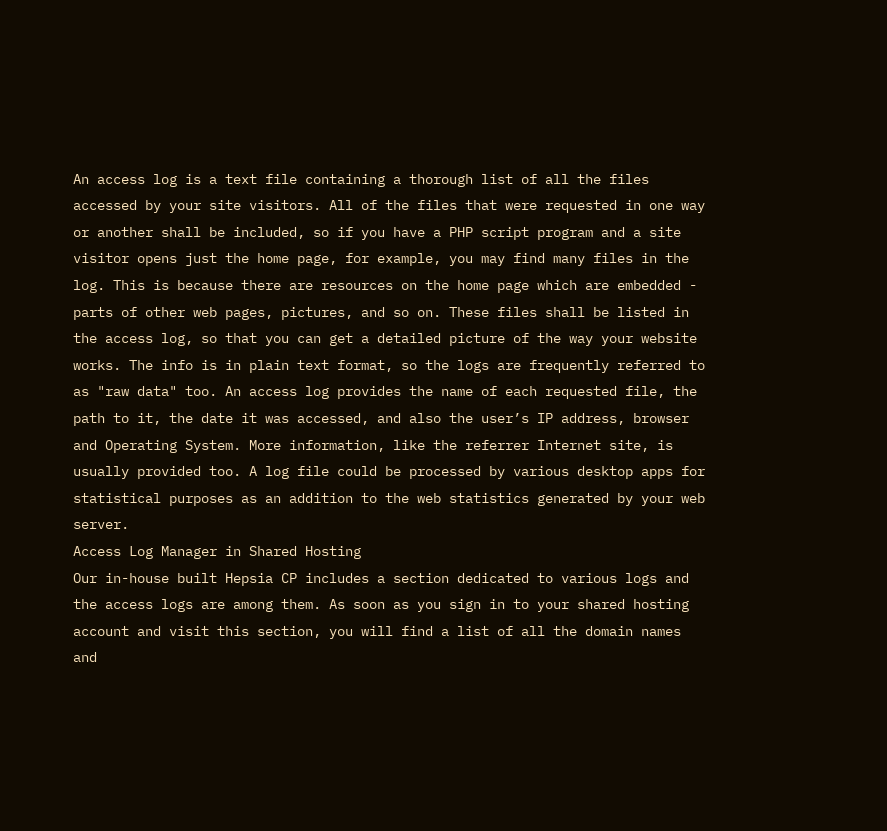An access log is a text file containing a thorough list of all the files accessed by your site visitors. All of the files that were requested in one way or another shall be included, so if you have a PHP script program and a site visitor opens just the home page, for example, you may find many files in the log. This is because there are resources on the home page which are embedded - parts of other web pages, pictures, and so on. These files shall be listed in the access log, so that you can get a detailed picture of the way your website works. The info is in plain text format, so the logs are frequently referred to as "raw data" too. An access log provides the name of each requested file, the path to it, the date it was accessed, and also the user’s IP address, browser and Operating System. More information, like the referrer Internet site, is usually provided too. A log file could be processed by various desktop apps for statistical purposes as an addition to the web statistics generated by your web server.
Access Log Manager in Shared Hosting
Our in-house built Hepsia CP includes a section dedicated to various logs and the access logs are among them. As soon as you sign in to your shared hosting account and visit this section, you will find a list of all the domain names and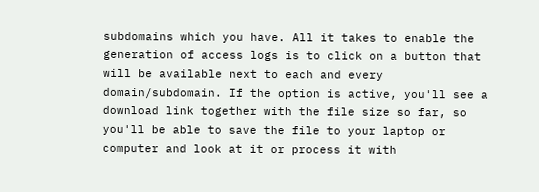subdomains which you have. All it takes to enable the generation of access logs is to click on a button that will be available next to each and every domain/subdomain. If the option is active, you'll see a download link together with the file size so far, so you'll be able to save the file to your laptop or computer and look at it or process it with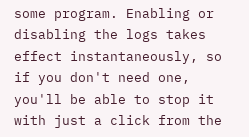some program. Enabling or disabling the logs takes effect instantaneously, so if you don't need one, you'll be able to stop it with just a click from the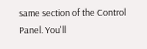same section of the Control Panel. You'll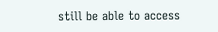still be able to access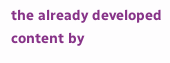the already developed content by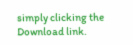simply clicking the Download link.